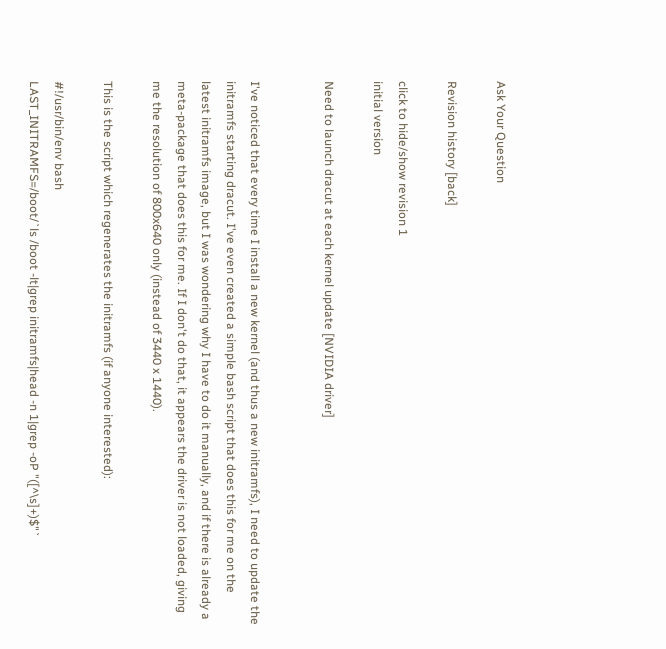Ask Your Question

Revision history [back]

click to hide/show revision 1
initial version

Need to launch dracut at each kernel update [NVIDIA driver]


I've noticed that every time I install a new kernel (and thus a new initramfs), I need to update the initramfs starting dracut. I've even created a simple bash script that does this for me on the latest initramfs image, but I was wondering why I have to do it manually, and if there is already a meta-package that does this for me. If I don't do that, it appears the driver is not loaded, giving me the resolution of 800x640 only (instead of 3440 x 1440).

This is the script which regenerates the initramfs (if anyone interested):

#!/usr/bin/env bash
LAST_INITRAMFS=/boot/`ls /boot -lt|grep initramfs|head -n 1|grep -oP "([^\s]+)$"`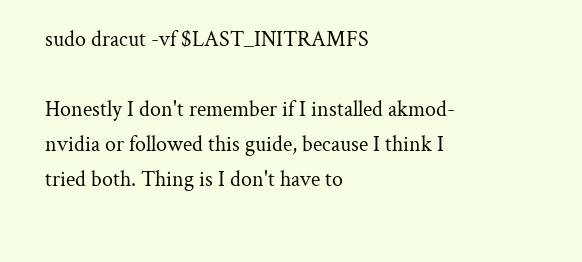sudo dracut -vf $LAST_INITRAMFS

Honestly I don't remember if I installed akmod-nvidia or followed this guide, because I think I tried both. Thing is I don't have to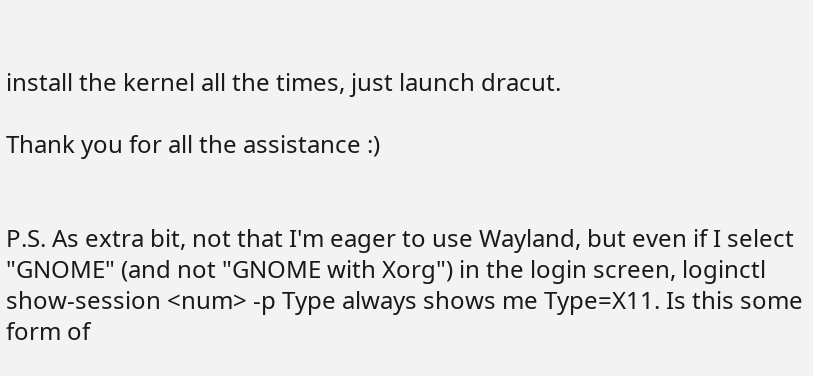install the kernel all the times, just launch dracut.

Thank you for all the assistance :)


P.S. As extra bit, not that I'm eager to use Wayland, but even if I select "GNOME" (and not "GNOME with Xorg") in the login screen, loginctl show-session <num> -p Type always shows me Type=X11. Is this some form of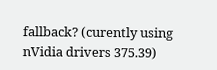fallback? (curently using nVidia drivers 375.39)